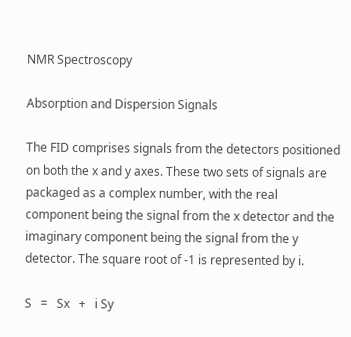NMR Spectroscopy

Absorption and Dispersion Signals

The FID comprises signals from the detectors positioned on both the x and y axes. These two sets of signals are packaged as a complex number, with the real component being the signal from the x detector and the imaginary component being the signal from the y detector. The square root of -1 is represented by i.

S   =   Sx   +   i Sy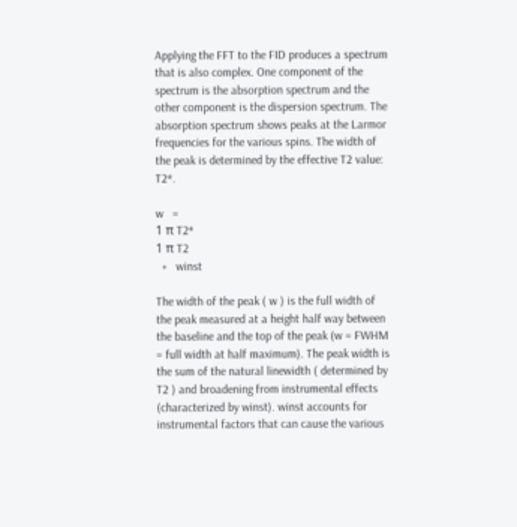Applying the FFT to the FID produces a spectrum that is also complex. One component of the spectrum is the absorption spectrum and the other component is the dispersion spectrum. The absorption spectrum shows peaks at the Larmor frequencies for the various spins. The width of the peak is determined by the effective T2 value: T2*.

w   =
1 π T2*
1 π T2
  +   winst

The width of the peak ( w ) is the full width of the peak measured at a height half way between the baseline and the top of the peak (w = FWHM = full width at half maximum). The peak width is the sum of the natural linewidth ( determined by T2 ) and broadening from instrumental effects (characterized by winst). winst accounts for instrumental factors that can cause the various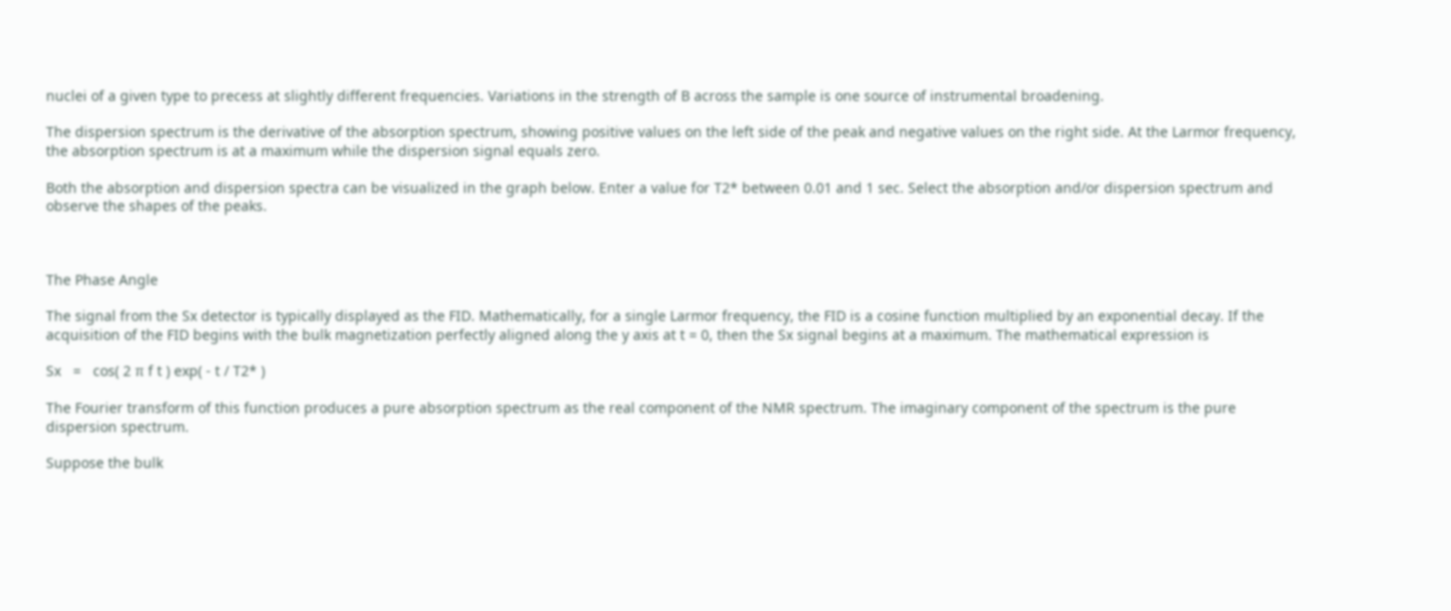nuclei of a given type to precess at slightly different frequencies. Variations in the strength of B across the sample is one source of instrumental broadening.

The dispersion spectrum is the derivative of the absorption spectrum, showing positive values on the left side of the peak and negative values on the right side. At the Larmor frequency, the absorption spectrum is at a maximum while the dispersion signal equals zero.

Both the absorption and dispersion spectra can be visualized in the graph below. Enter a value for T2* between 0.01 and 1 sec. Select the absorption and/or dispersion spectrum and observe the shapes of the peaks.



The Phase Angle

The signal from the Sx detector is typically displayed as the FID. Mathematically, for a single Larmor frequency, the FID is a cosine function multiplied by an exponential decay. If the acquisition of the FID begins with the bulk magnetization perfectly aligned along the y axis at t = 0, then the Sx signal begins at a maximum. The mathematical expression is

Sx   =   cos( 2 π f t ) exp( - t / T2* )

The Fourier transform of this function produces a pure absorption spectrum as the real component of the NMR spectrum. The imaginary component of the spectrum is the pure dispersion spectrum.

Suppose the bulk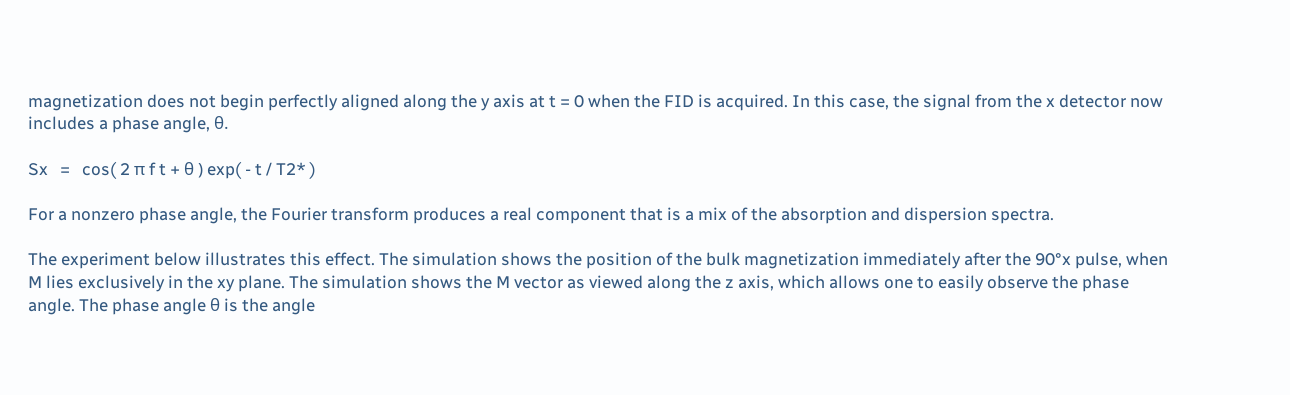magnetization does not begin perfectly aligned along the y axis at t = 0 when the FID is acquired. In this case, the signal from the x detector now includes a phase angle, θ.

Sx   =   cos( 2 π f t + θ ) exp( - t / T2* )

For a nonzero phase angle, the Fourier transform produces a real component that is a mix of the absorption and dispersion spectra.

The experiment below illustrates this effect. The simulation shows the position of the bulk magnetization immediately after the 90°x pulse, when M lies exclusively in the xy plane. The simulation shows the M vector as viewed along the z axis, which allows one to easily observe the phase angle. The phase angle θ is the angle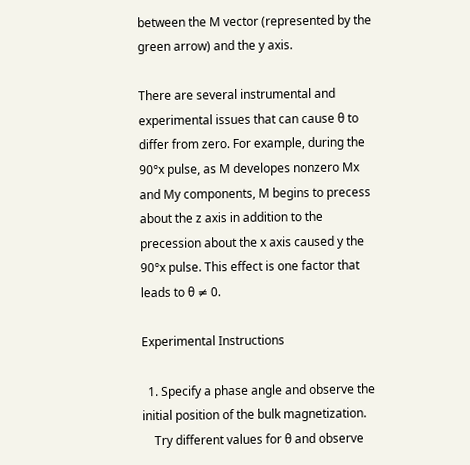between the M vector (represented by the green arrow) and the y axis.

There are several instrumental and experimental issues that can cause θ to differ from zero. For example, during the 90°x pulse, as M developes nonzero Mx and My components, M begins to precess about the z axis in addition to the precession about the x axis caused y the 90°x pulse. This effect is one factor that leads to θ ≠ 0.

Experimental Instructions

  1. Specify a phase angle and observe the initial position of the bulk magnetization.
    Try different values for θ and observe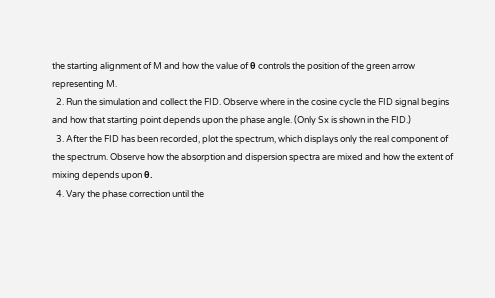the starting alignment of M and how the value of θ controls the position of the green arrow representing M.
  2. Run the simulation and collect the FID. Observe where in the cosine cycle the FID signal begins and how that starting point depends upon the phase angle. (Only Sx is shown in the FID.)
  3. After the FID has been recorded, plot the spectrum, which displays only the real component of the spectrum. Observe how the absorption and dispersion spectra are mixed and how the extent of mixing depends upon θ.
  4. Vary the phase correction until the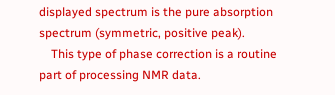displayed spectrum is the pure absorption spectrum (symmetric, positive peak).
    This type of phase correction is a routine part of processing NMR data.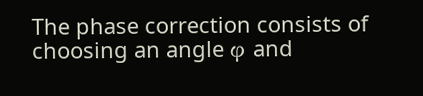The phase correction consists of choosing an angle φ and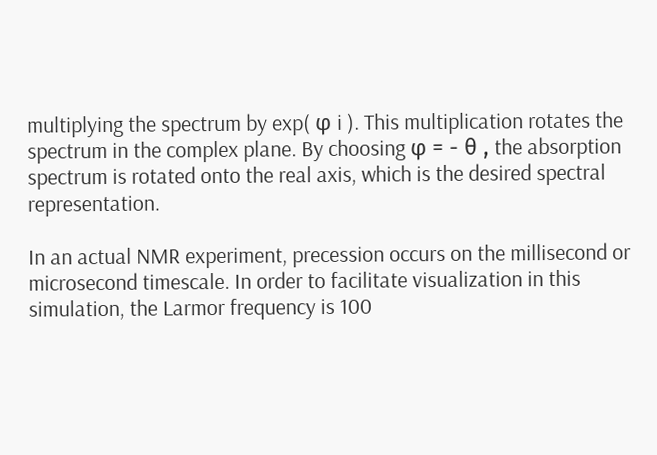multiplying the spectrum by exp( φ i ). This multiplication rotates the spectrum in the complex plane. By choosing φ = - θ , the absorption spectrum is rotated onto the real axis, which is the desired spectral representation.

In an actual NMR experiment, precession occurs on the millisecond or microsecond timescale. In order to facilitate visualization in this simulation, the Larmor frequency is 100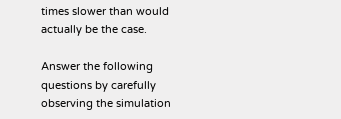times slower than would actually be the case.

Answer the following questions by carefully observing the simulation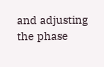and adjusting the phase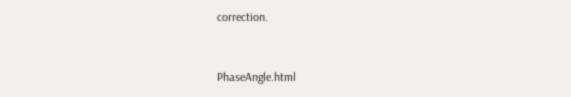correction.



PhaseAngle.html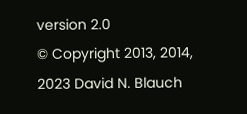version 2.0
© Copyright 2013, 2014, 2023 David N. Blauch